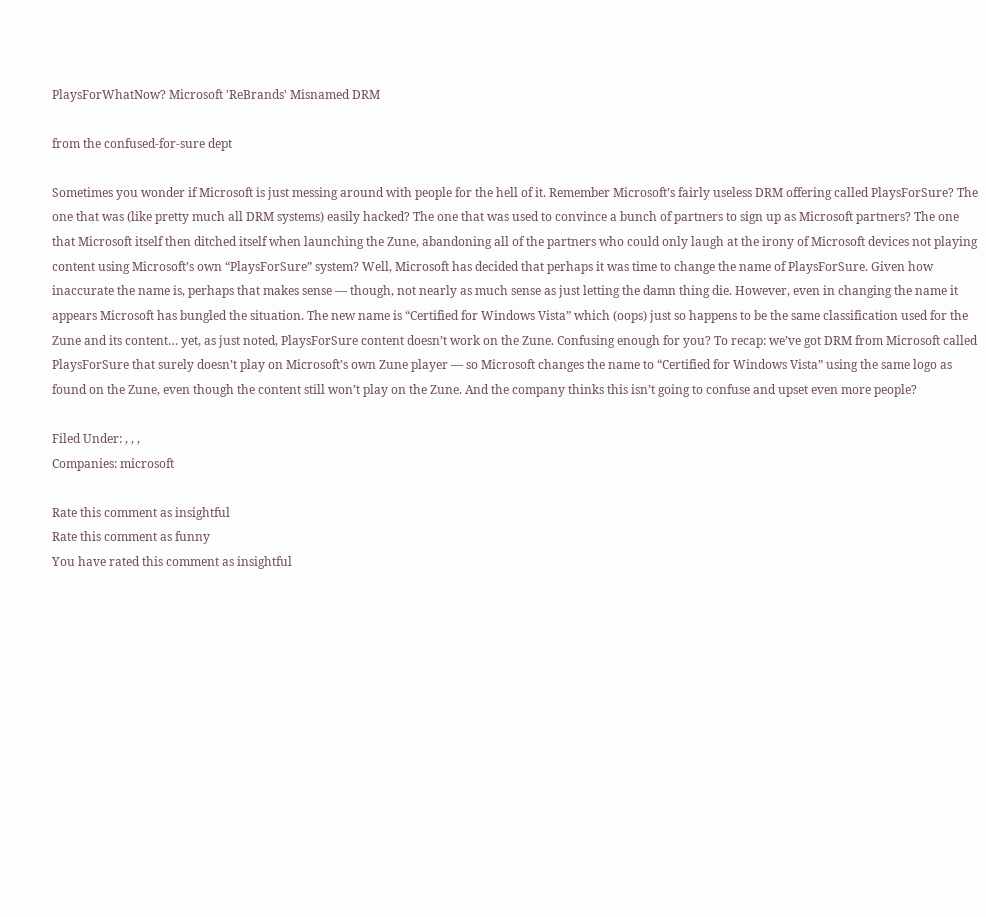PlaysForWhatNow? Microsoft 'ReBrands' Misnamed DRM

from the confused-for-sure dept

Sometimes you wonder if Microsoft is just messing around with people for the hell of it. Remember Microsoft’s fairly useless DRM offering called PlaysForSure? The one that was (like pretty much all DRM systems) easily hacked? The one that was used to convince a bunch of partners to sign up as Microsoft partners? The one that Microsoft itself then ditched itself when launching the Zune, abandoning all of the partners who could only laugh at the irony of Microsoft devices not playing content using Microsoft’s own “PlaysForSure” system? Well, Microsoft has decided that perhaps it was time to change the name of PlaysForSure. Given how inaccurate the name is, perhaps that makes sense — though, not nearly as much sense as just letting the damn thing die. However, even in changing the name it appears Microsoft has bungled the situation. The new name is “Certified for Windows Vista” which (oops) just so happens to be the same classification used for the Zune and its content… yet, as just noted, PlaysForSure content doesn’t work on the Zune. Confusing enough for you? To recap: we’ve got DRM from Microsoft called PlaysForSure that surely doesn’t play on Microsoft’s own Zune player — so Microsoft changes the name to “Certified for Windows Vista” using the same logo as found on the Zune, even though the content still won’t play on the Zune. And the company thinks this isn’t going to confuse and upset even more people?

Filed Under: , , ,
Companies: microsoft

Rate this comment as insightful
Rate this comment as funny
You have rated this comment as insightful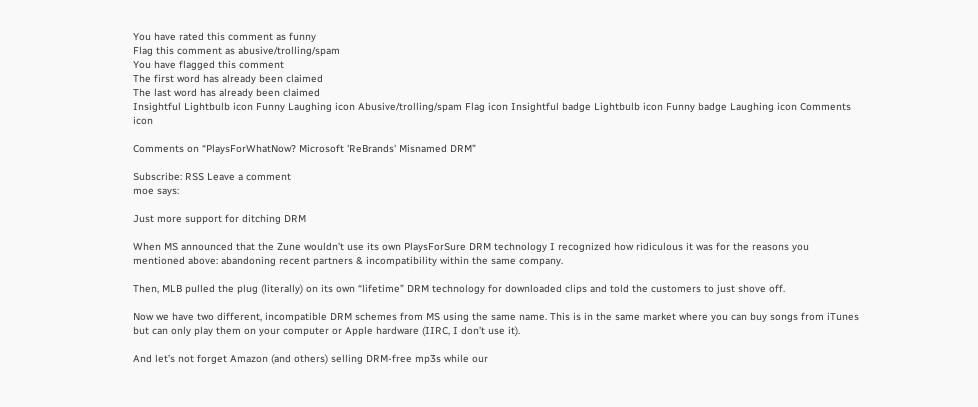You have rated this comment as funny
Flag this comment as abusive/trolling/spam
You have flagged this comment
The first word has already been claimed
The last word has already been claimed
Insightful Lightbulb icon Funny Laughing icon Abusive/trolling/spam Flag icon Insightful badge Lightbulb icon Funny badge Laughing icon Comments icon

Comments on “PlaysForWhatNow? Microsoft 'ReBrands' Misnamed DRM”

Subscribe: RSS Leave a comment
moe says:

Just more support for ditching DRM

When MS announced that the Zune wouldn’t use its own PlaysForSure DRM technology I recognized how ridiculous it was for the reasons you mentioned above: abandoning recent partners & incompatibility within the same company.

Then, MLB pulled the plug (literally) on its own “lifetime” DRM technology for downloaded clips and told the customers to just shove off.

Now we have two different, incompatible DRM schemes from MS using the same name. This is in the same market where you can buy songs from iTunes but can only play them on your computer or Apple hardware (IIRC, I don’t use it).

And let’s not forget Amazon (and others) selling DRM-free mp3s while our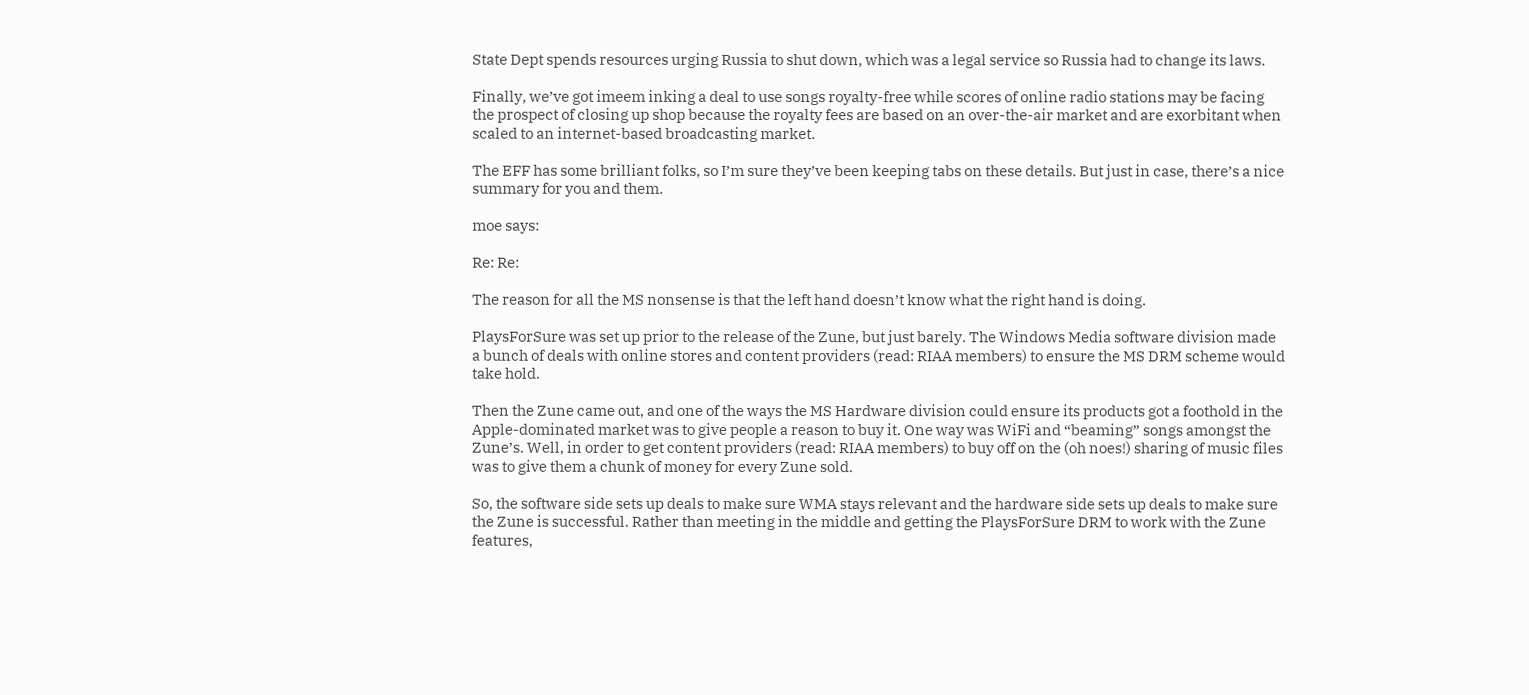State Dept spends resources urging Russia to shut down, which was a legal service so Russia had to change its laws.

Finally, we’ve got imeem inking a deal to use songs royalty-free while scores of online radio stations may be facing the prospect of closing up shop because the royalty fees are based on an over-the-air market and are exorbitant when scaled to an internet-based broadcasting market.

The EFF has some brilliant folks, so I’m sure they’ve been keeping tabs on these details. But just in case, there’s a nice summary for you and them.

moe says:

Re: Re:

The reason for all the MS nonsense is that the left hand doesn’t know what the right hand is doing.

PlaysForSure was set up prior to the release of the Zune, but just barely. The Windows Media software division made a bunch of deals with online stores and content providers (read: RIAA members) to ensure the MS DRM scheme would take hold.

Then the Zune came out, and one of the ways the MS Hardware division could ensure its products got a foothold in the Apple-dominated market was to give people a reason to buy it. One way was WiFi and “beaming” songs amongst the Zune’s. Well, in order to get content providers (read: RIAA members) to buy off on the (oh noes!) sharing of music files was to give them a chunk of money for every Zune sold.

So, the software side sets up deals to make sure WMA stays relevant and the hardware side sets up deals to make sure the Zune is successful. Rather than meeting in the middle and getting the PlaysForSure DRM to work with the Zune features,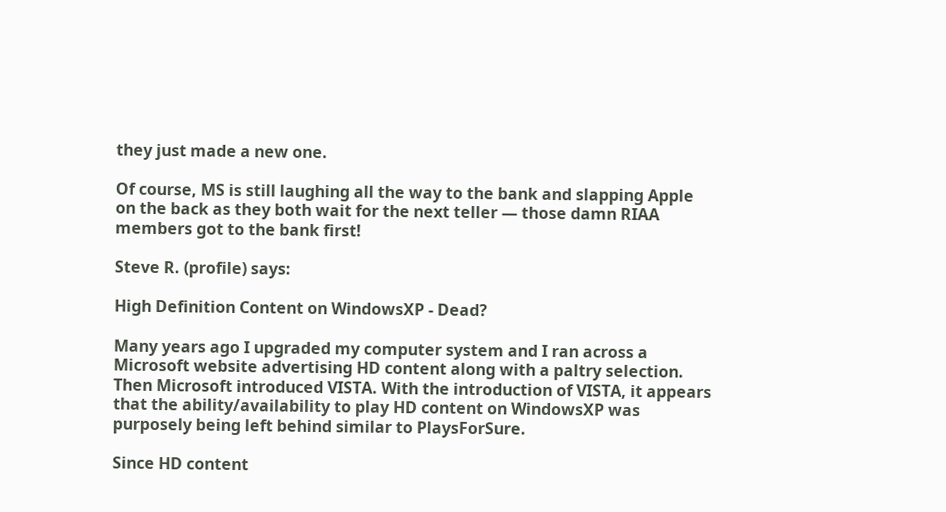they just made a new one.

Of course, MS is still laughing all the way to the bank and slapping Apple on the back as they both wait for the next teller — those damn RIAA members got to the bank first!

Steve R. (profile) says:

High Definition Content on WindowsXP - Dead?

Many years ago I upgraded my computer system and I ran across a Microsoft website advertising HD content along with a paltry selection. Then Microsoft introduced VISTA. With the introduction of VISTA, it appears that the ability/availability to play HD content on WindowsXP was purposely being left behind similar to PlaysForSure.

Since HD content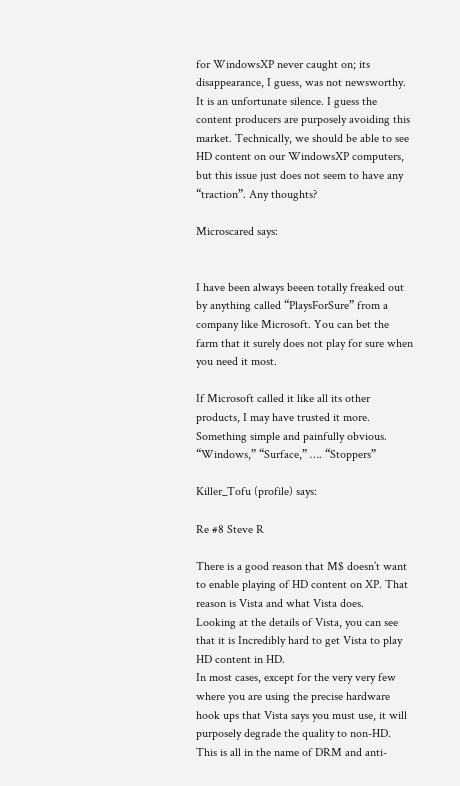for WindowsXP never caught on; its disappearance, I guess, was not newsworthy. It is an unfortunate silence. I guess the content producers are purposely avoiding this market. Technically, we should be able to see HD content on our WindowsXP computers, but this issue just does not seem to have any “traction”. Any thoughts?

Microscared says:


I have been always beeen totally freaked out by anything called “PlaysForSure” from a company like Microsoft. You can bet the farm that it surely does not play for sure when you need it most.

If Microsoft called it like all its other products, I may have trusted it more. Something simple and painfully obvious. “Windows,” “Surface,” …. “Stoppers”

Killer_Tofu (profile) says:

Re #8 Steve R

There is a good reason that M$ doesn’t want to enable playing of HD content on XP. That reason is Vista and what Vista does.
Looking at the details of Vista, you can see that it is Incredibly hard to get Vista to play HD content in HD.
In most cases, except for the very very few where you are using the precise hardware hook ups that Vista says you must use, it will purposely degrade the quality to non-HD.
This is all in the name of DRM and anti-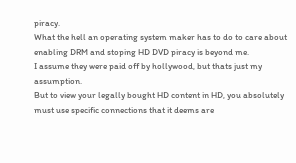piracy.
What the hell an operating system maker has to do to care about enabling DRM and stoping HD DVD piracy is beyond me.
I assume they were paid off by hollywood, but thats just my assumption.
But to view your legally bought HD content in HD, you absolutely must use specific connections that it deems are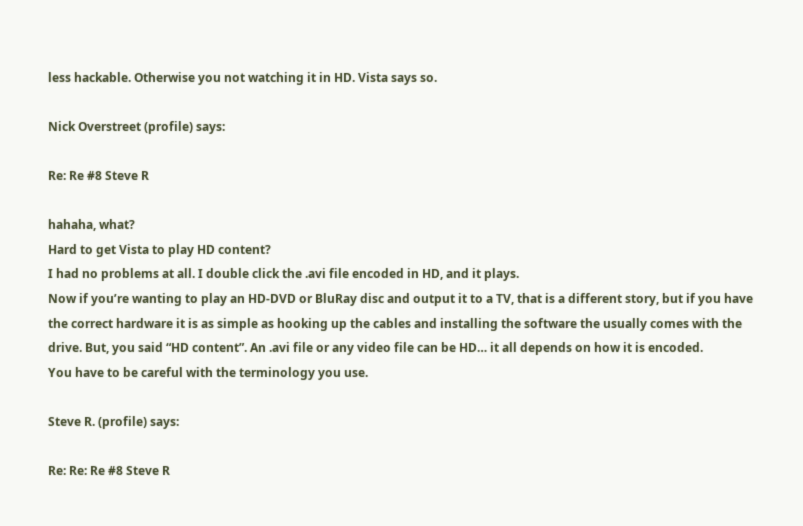less hackable. Otherwise you not watching it in HD. Vista says so.

Nick Overstreet (profile) says:

Re: Re #8 Steve R

hahaha, what?
Hard to get Vista to play HD content?
I had no problems at all. I double click the .avi file encoded in HD, and it plays.
Now if you’re wanting to play an HD-DVD or BluRay disc and output it to a TV, that is a different story, but if you have the correct hardware it is as simple as hooking up the cables and installing the software the usually comes with the drive. But, you said “HD content”. An .avi file or any video file can be HD… it all depends on how it is encoded.
You have to be careful with the terminology you use.

Steve R. (profile) says:

Re: Re: Re #8 Steve R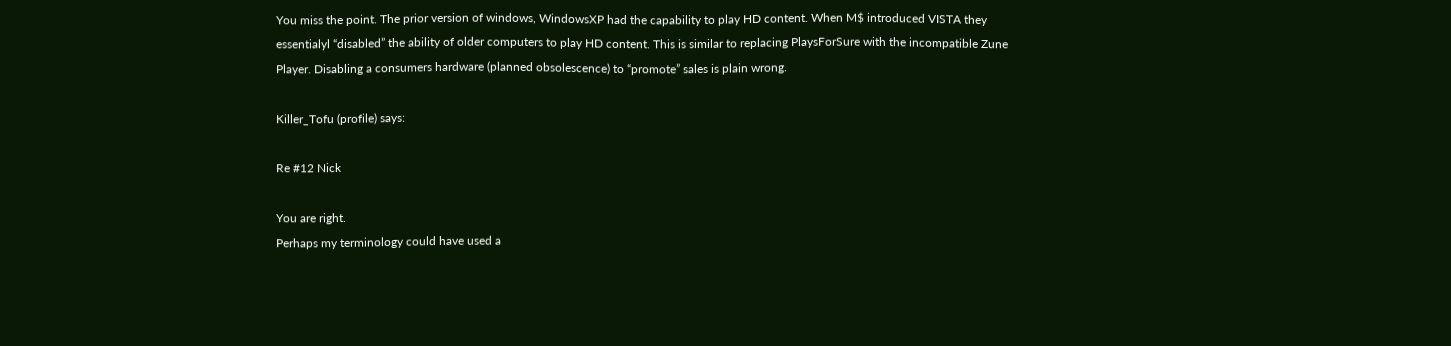You miss the point. The prior version of windows, WindowsXP had the capability to play HD content. When M$ introduced VISTA they essentialyl “disabled” the ability of older computers to play HD content. This is similar to replacing PlaysForSure with the incompatible Zune Player. Disabling a consumers hardware (planned obsolescence) to “promote” sales is plain wrong.

Killer_Tofu (profile) says:

Re #12 Nick

You are right.
Perhaps my terminology could have used a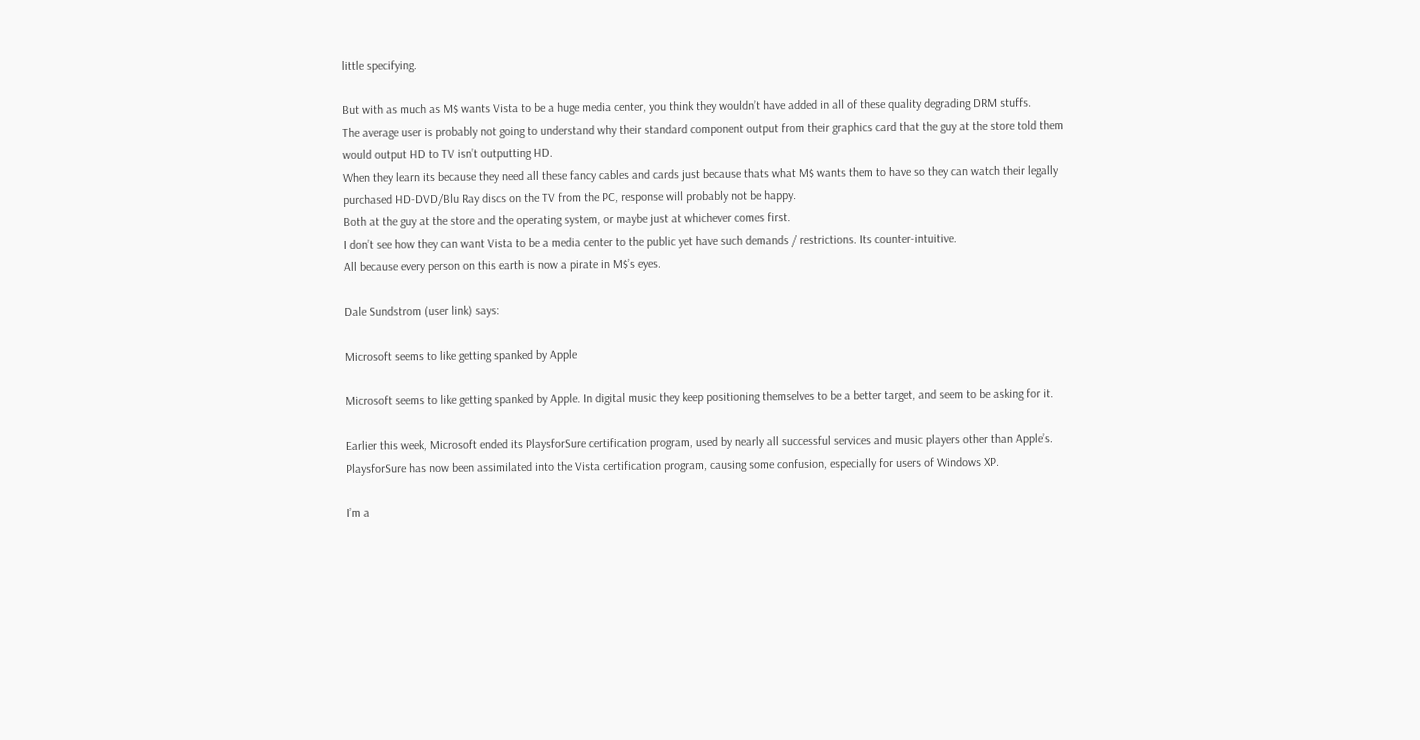little specifying.

But with as much as M$ wants Vista to be a huge media center, you think they wouldn’t have added in all of these quality degrading DRM stuffs.
The average user is probably not going to understand why their standard component output from their graphics card that the guy at the store told them would output HD to TV isn’t outputting HD.
When they learn its because they need all these fancy cables and cards just because thats what M$ wants them to have so they can watch their legally purchased HD-DVD/Blu Ray discs on the TV from the PC, response will probably not be happy.
Both at the guy at the store and the operating system, or maybe just at whichever comes first.
I don’t see how they can want Vista to be a media center to the public yet have such demands / restrictions. Its counter-intuitive.
All because every person on this earth is now a pirate in M$’s eyes.

Dale Sundstrom (user link) says:

Microsoft seems to like getting spanked by Apple

Microsoft seems to like getting spanked by Apple. In digital music they keep positioning themselves to be a better target, and seem to be asking for it.

Earlier this week, Microsoft ended its PlaysforSure certification program, used by nearly all successful services and music players other than Apple’s. PlaysforSure has now been assimilated into the Vista certification program, causing some confusion, especially for users of Windows XP.

I’m a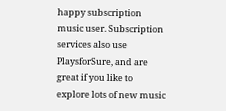happy subscription music user. Subscription services also use PlaysforSure, and are great if you like to explore lots of new music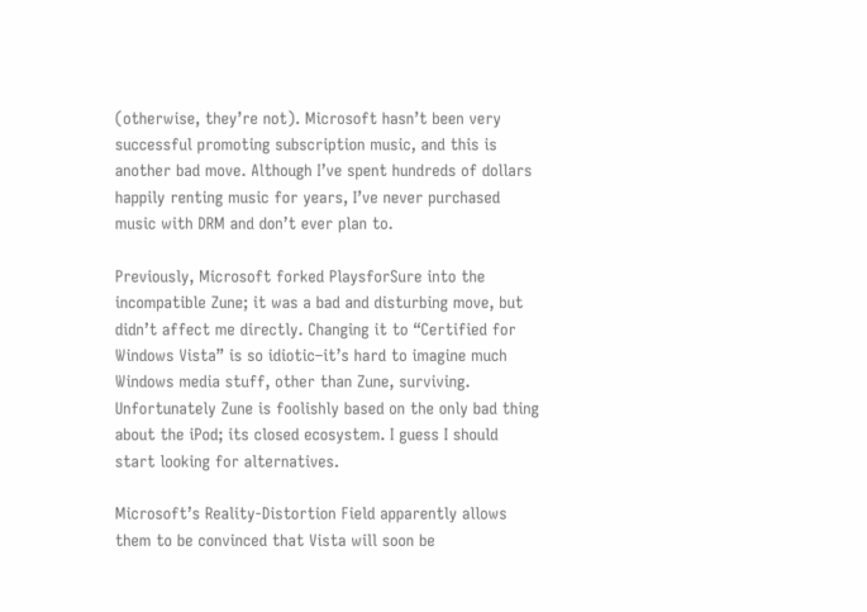(otherwise, they’re not). Microsoft hasn’t been very successful promoting subscription music, and this is another bad move. Although I’ve spent hundreds of dollars happily renting music for years, I’ve never purchased music with DRM and don’t ever plan to.

Previously, Microsoft forked PlaysforSure into the incompatible Zune; it was a bad and disturbing move, but didn’t affect me directly. Changing it to “Certified for Windows Vista” is so idiotic–it’s hard to imagine much Windows media stuff, other than Zune, surviving. Unfortunately Zune is foolishly based on the only bad thing about the iPod; its closed ecosystem. I guess I should start looking for alternatives.

Microsoft’s Reality-Distortion Field apparently allows them to be convinced that Vista will soon be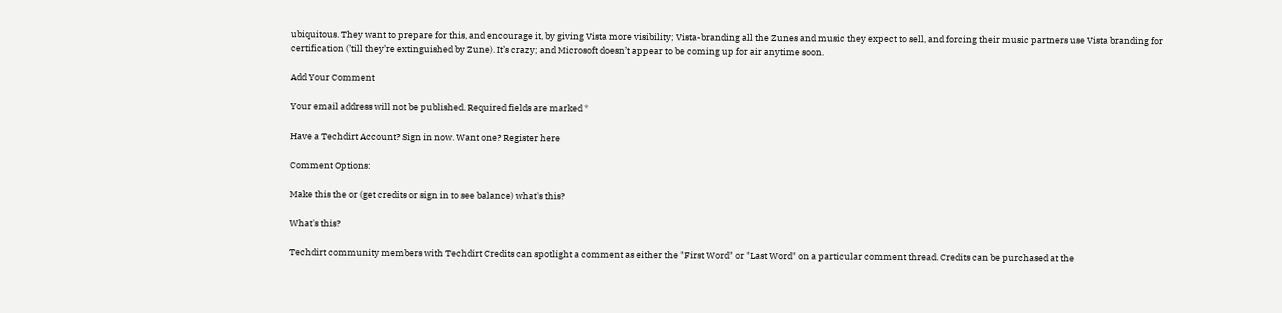ubiquitous. They want to prepare for this, and encourage it, by giving Vista more visibility; Vista-branding all the Zunes and music they expect to sell, and forcing their music partners use Vista branding for certification (’till they’re extinguished by Zune). It’s crazy; and Microsoft doesn’t appear to be coming up for air anytime soon.

Add Your Comment

Your email address will not be published. Required fields are marked *

Have a Techdirt Account? Sign in now. Want one? Register here

Comment Options:

Make this the or (get credits or sign in to see balance) what's this?

What's this?

Techdirt community members with Techdirt Credits can spotlight a comment as either the "First Word" or "Last Word" on a particular comment thread. Credits can be purchased at the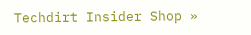Techdirt Insider Shop »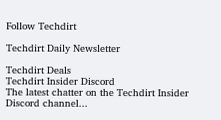Follow Techdirt

Techdirt Daily Newsletter

Techdirt Deals
Techdirt Insider Discord
The latest chatter on the Techdirt Insider Discord channel...